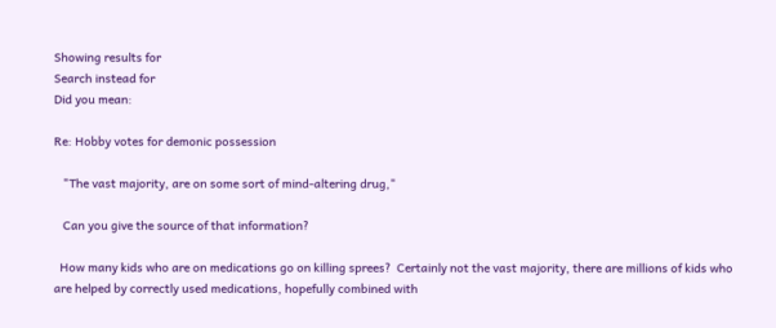Showing results for
Search instead for
Did you mean:

Re: Hobby votes for demonic possession

   "The vast majority, are on some sort of mind-altering drug,"

   Can you give the source of that information?

  How many kids who are on medications go on killing sprees?  Certainly not the vast majority, there are millions of kids who are helped by correctly used medications, hopefully combined with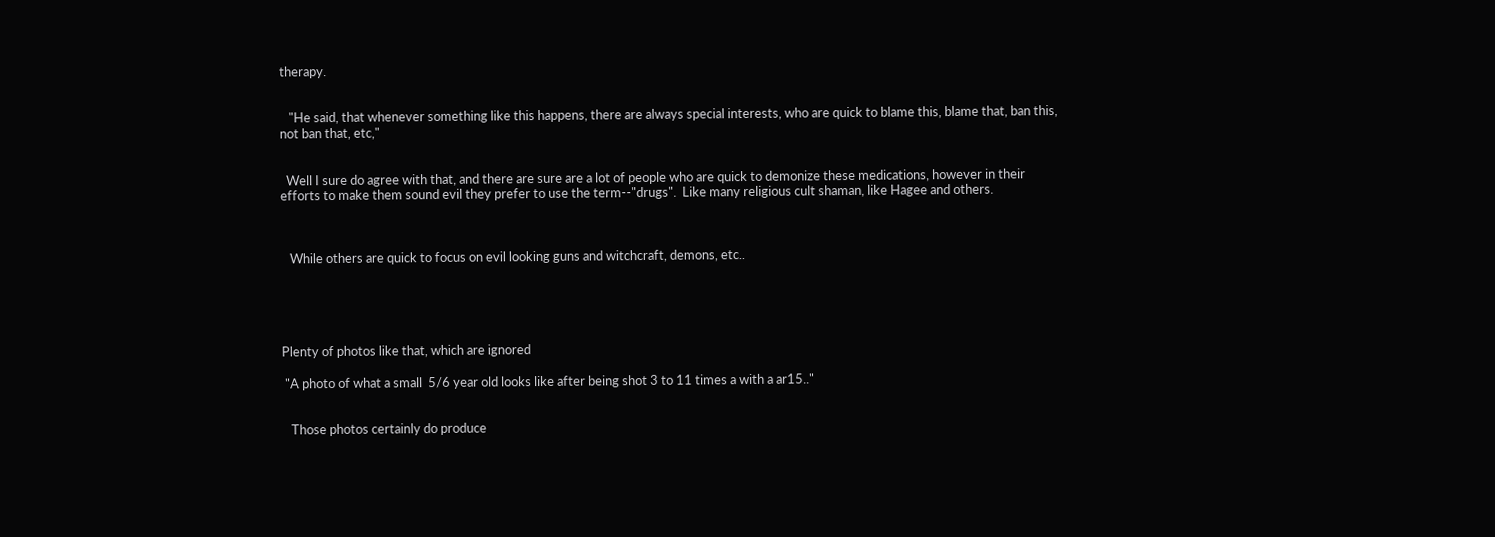therapy.


   "He said, that whenever something like this happens, there are always special interests, who are quick to blame this, blame that, ban this, not ban that, etc,"


  Well I sure do agree with that, and there are sure are a lot of people who are quick to demonize these medications, however in their efforts to make them sound evil they prefer to use the term--"drugs".  Like many religious cult shaman, like Hagee and others.



   While others are quick to focus on evil looking guns and witchcraft, demons, etc..





Plenty of photos like that, which are ignored

 "A photo of what a small  5/6 year old looks like after being shot 3 to 11 times a with a ar15.."


   Those photos certainly do produce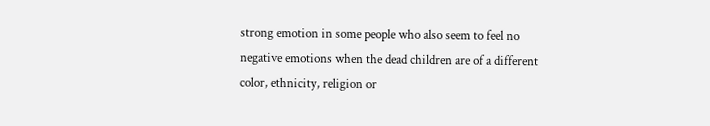strong emotion in some people who also seem to feel no negative emotions when the dead children are of a different color, ethnicity, religion or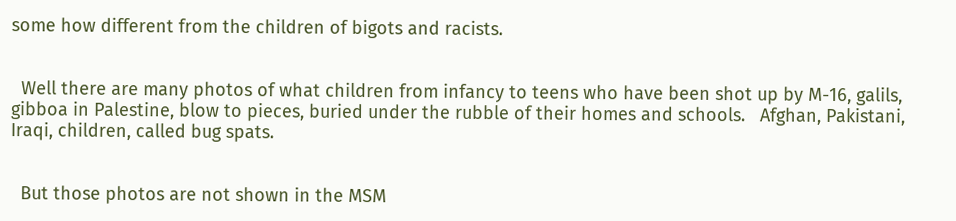some how different from the children of bigots and racists.


  Well there are many photos of what children from infancy to teens who have been shot up by M-16, galils, gibboa in Palestine, blow to pieces, buried under the rubble of their homes and schools.   Afghan, Pakistani, Iraqi, children, called bug spats.


  But those photos are not shown in the MSM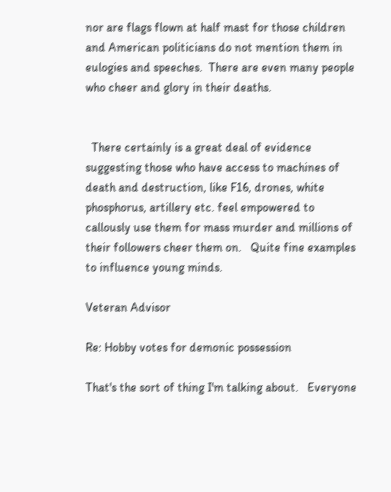nor are flags flown at half mast for those children and American politicians do not mention them in eulogies and speeches.  There are even many people who cheer and glory in their deaths.


  There certainly is a great deal of evidence suggesting those who have access to machines of death and destruction, like F16, drones, white phosphorus, artillery etc. feel empowered to callously use them for mass murder and millions of their followers cheer them on.   Quite fine examples to influence young minds.

Veteran Advisor

Re: Hobby votes for demonic possession

That's the sort of thing I'm talking about.   Everyone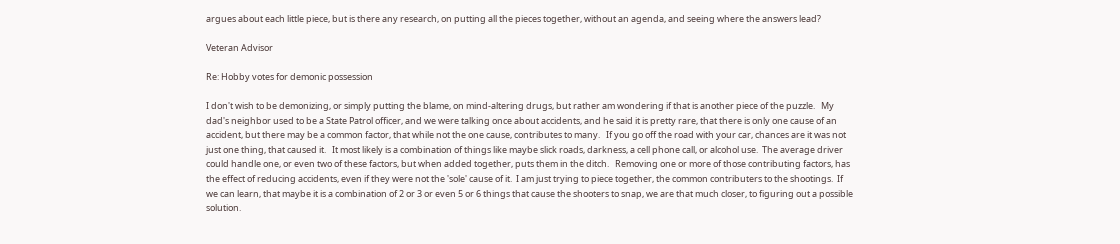argues about each little piece, but is there any research, on putting all the pieces together, without an agenda, and seeing where the answers lead?

Veteran Advisor

Re: Hobby votes for demonic possession

I don't wish to be demonizing, or simply putting the blame, on mind-altering drugs, but rather am wondering if that is another piece of the puzzle.   My dad's neighbor used to be a State Patrol officer, and we were talking once about accidents, and he said it is pretty rare, that there is only one cause of an accident, but there may be a common factor, that while not the one cause, contributes to many.   If you go off the road with your car, chances are it was not just one thing, that caused it.   It most likely is a combination of things like maybe slick roads, darkness, a cell phone call, or alcohol use.  The average driver could handle one, or even two of these factors, but when added together, puts them in the ditch.   Removing one or more of those contributing factors, has the effect of reducing accidents, even if they were not the 'sole' cause of it.  I am just trying to piece together, the common contributers to the shootings.  If we can learn, that maybe it is a combination of 2 or 3 or even 5 or 6 things that cause the shooters to snap, we are that much closer, to figuring out a possible solution.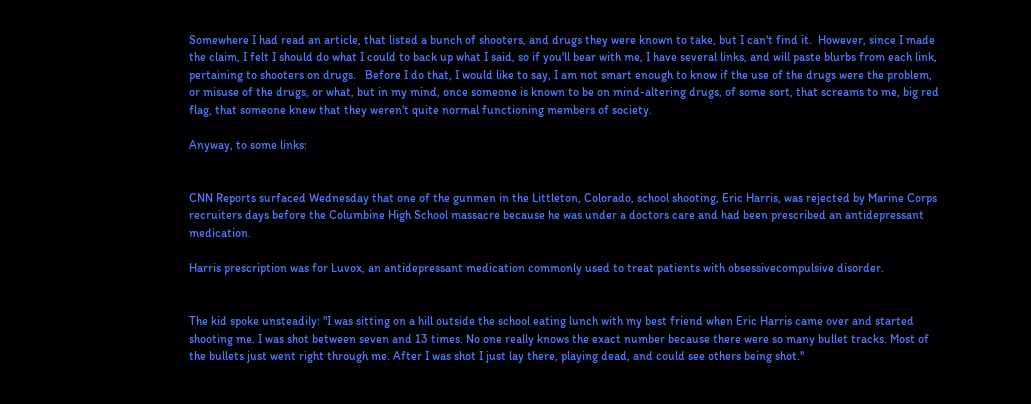Somewhere I had read an article, that listed a bunch of shooters, and drugs they were known to take, but I can't find it.  However, since I made the claim, I felt I should do what I could to back up what I said, so if you'll bear with me, I have several links, and will paste blurbs from each link, pertaining to shooters on drugs.   Before I do that, I would like to say, I am not smart enough to know if the use of the drugs were the problem, or misuse of the drugs, or what, but in my mind, once someone is known to be on mind-altering drugs, of some sort, that screams to me, big red flag, that someone knew that they weren't quite normal functioning members of society.

Anyway, to some links:


CNN Reports surfaced Wednesday that one of the gunmen in the Littleton, Colorado, school shooting, Eric Harris, was rejected by Marine Corps recruiters days before the Columbine High School massacre because he was under a doctors care and had been prescribed an antidepressant medication.

Harris prescription was for Luvox, an antidepressant medication commonly used to treat patients with obsessivecompulsive disorder.


The kid spoke unsteadily: "I was sitting on a hill outside the school eating lunch with my best friend when Eric Harris came over and started shooting me. I was shot between seven and 13 times. No one really knows the exact number because there were so many bullet tracks. Most of the bullets just went right through me. After I was shot I just lay there, playing dead, and could see others being shot."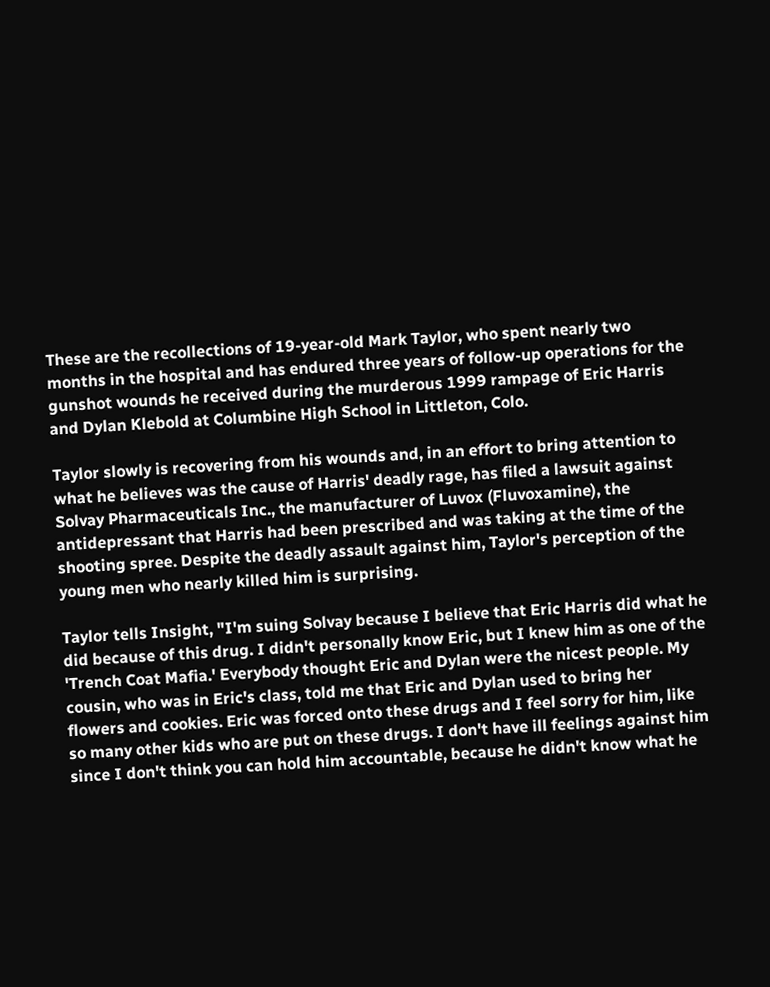These are the recollections of 19-year-old Mark Taylor, who spent nearly two months in the hospital and has endured three years of follow-up operations for the gunshot wounds he received during the murderous 1999 rampage of Eric Harris and Dylan Klebold at Columbine High School in Littleton, Colo.

Taylor slowly is recovering from his wounds and, in an effort to bring attention to what he believes was the cause of Harris' deadly rage, has filed a lawsuit against Solvay Pharmaceuticals Inc., the manufacturer of Luvox (Fluvoxamine), the antidepressant that Harris had been prescribed and was taking at the time of the shooting spree. Despite the deadly assault against him, Taylor's perception of the young men who nearly killed him is surprising.

Taylor tells Insight, "I'm suing Solvay because I believe that Eric Harris did what he did because of this drug. I didn't personally know Eric, but I knew him as one of the 'Trench Coat Mafia.' Everybody thought Eric and Dylan were the nicest people. My cousin, who was in Eric's class, told me that Eric and Dylan used to bring her flowers and cookies. Eric was forced onto these drugs and I feel sorry for him, like so many other kids who are put on these drugs. I don't have ill feelings against him since I don't think you can hold him accountable, because he didn't know what he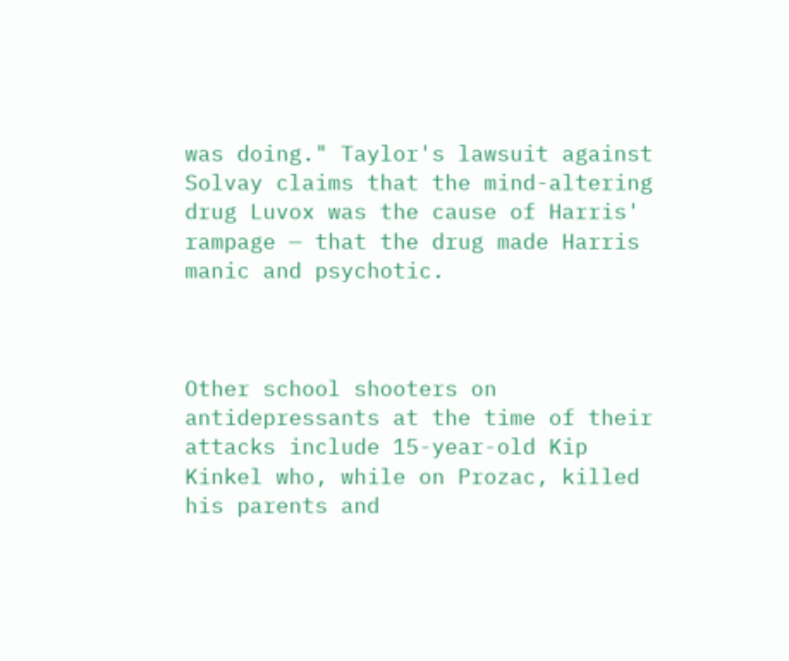was doing." Taylor's lawsuit against Solvay claims that the mind-altering drug Luvox was the cause of Harris' rampage — that the drug made Harris manic and psychotic.



Other school shooters on antidepressants at the time of their attacks include 15-year-old Kip Kinkel who, while on Prozac, killed his parents and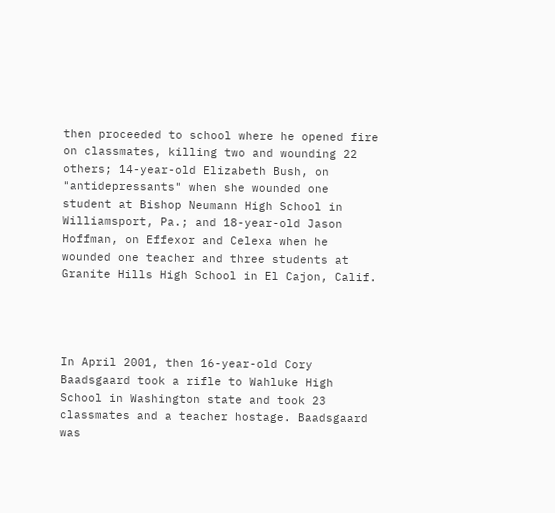then proceeded to school where he opened fire on classmates, killing two and wounding 22 others; 14-year-old Elizabeth Bush, on "antidepressants" when she wounded one student at Bishop Neumann High School in Williamsport, Pa.; and 18-year-old Jason Hoffman, on Effexor and Celexa when he wounded one teacher and three students at Granite Hills High School in El Cajon, Calif.




In April 2001, then 16-year-old Cory Baadsgaard took a rifle to Wahluke High School in Washington state and took 23 classmates and a teacher hostage. Baadsgaard was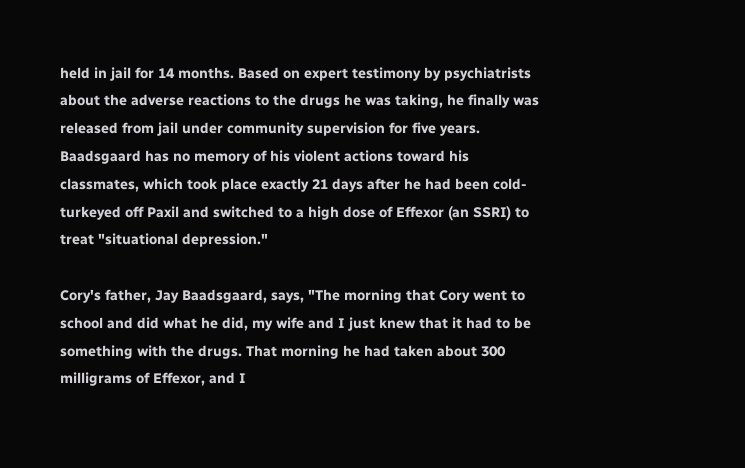held in jail for 14 months. Based on expert testimony by psychiatrists about the adverse reactions to the drugs he was taking, he finally was released from jail under community supervision for five years. Baadsgaard has no memory of his violent actions toward his classmates, which took place exactly 21 days after he had been cold-turkeyed off Paxil and switched to a high dose of Effexor (an SSRI) to treat "situational depression."

Cory's father, Jay Baadsgaard, says, "The morning that Cory went to school and did what he did, my wife and I just knew that it had to be something with the drugs. That morning he had taken about 300 milligrams of Effexor, and I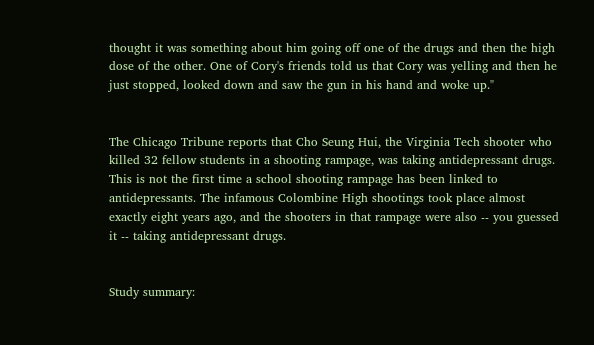thought it was something about him going off one of the drugs and then the high dose of the other. One of Cory's friends told us that Cory was yelling and then he just stopped, looked down and saw the gun in his hand and woke up."


The Chicago Tribune reports that Cho Seung Hui, the Virginia Tech shooter who killed 32 fellow students in a shooting rampage, was taking antidepressant drugs. This is not the first time a school shooting rampage has been linked to antidepressants. The infamous Colombine High shootings took place almost exactly eight years ago, and the shooters in that rampage were also -- you guessed it -- taking antidepressant drugs.


Study summary: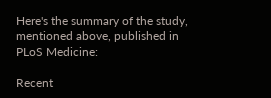Here's the summary of the study, mentioned above, published in PLoS Medicine:

Recent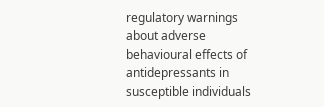regulatory warnings about adverse behavioural effects of antidepressants in susceptible individuals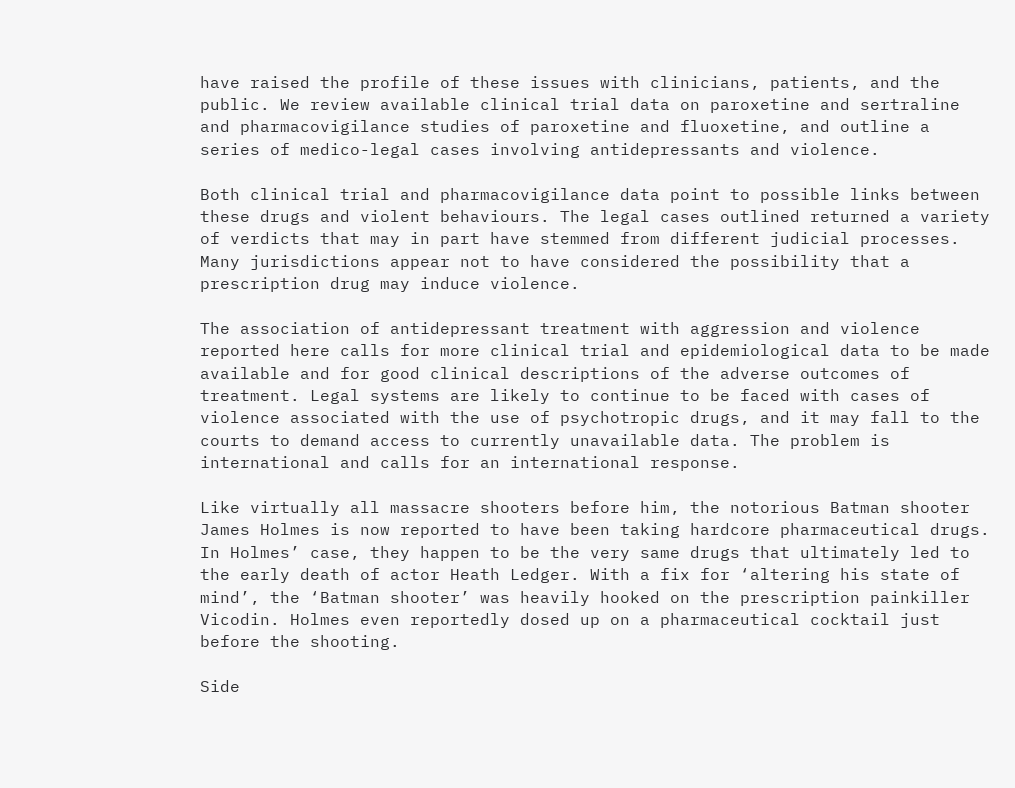have raised the profile of these issues with clinicians, patients, and the public. We review available clinical trial data on paroxetine and sertraline and pharmacovigilance studies of paroxetine and fluoxetine, and outline a series of medico-legal cases involving antidepressants and violence.

Both clinical trial and pharmacovigilance data point to possible links between these drugs and violent behaviours. The legal cases outlined returned a variety of verdicts that may in part have stemmed from different judicial processes. Many jurisdictions appear not to have considered the possibility that a prescription drug may induce violence.

The association of antidepressant treatment with aggression and violence reported here calls for more clinical trial and epidemiological data to be made available and for good clinical descriptions of the adverse outcomes of treatment. Legal systems are likely to continue to be faced with cases of violence associated with the use of psychotropic drugs, and it may fall to the courts to demand access to currently unavailable data. The problem is international and calls for an international response.

Like virtually all massacre shooters before him, the notorious Batman shooter James Holmes is now reported to have been taking hardcore pharmaceutical drugs. In Holmes’ case, they happen to be the very same drugs that ultimately led to the early death of actor Heath Ledger. With a fix for ‘altering his state of mind’, the ‘Batman shooter’ was heavily hooked on the prescription painkiller Vicodin. Holmes even reportedly dosed up on a pharmaceutical cocktail just before the shooting.

Side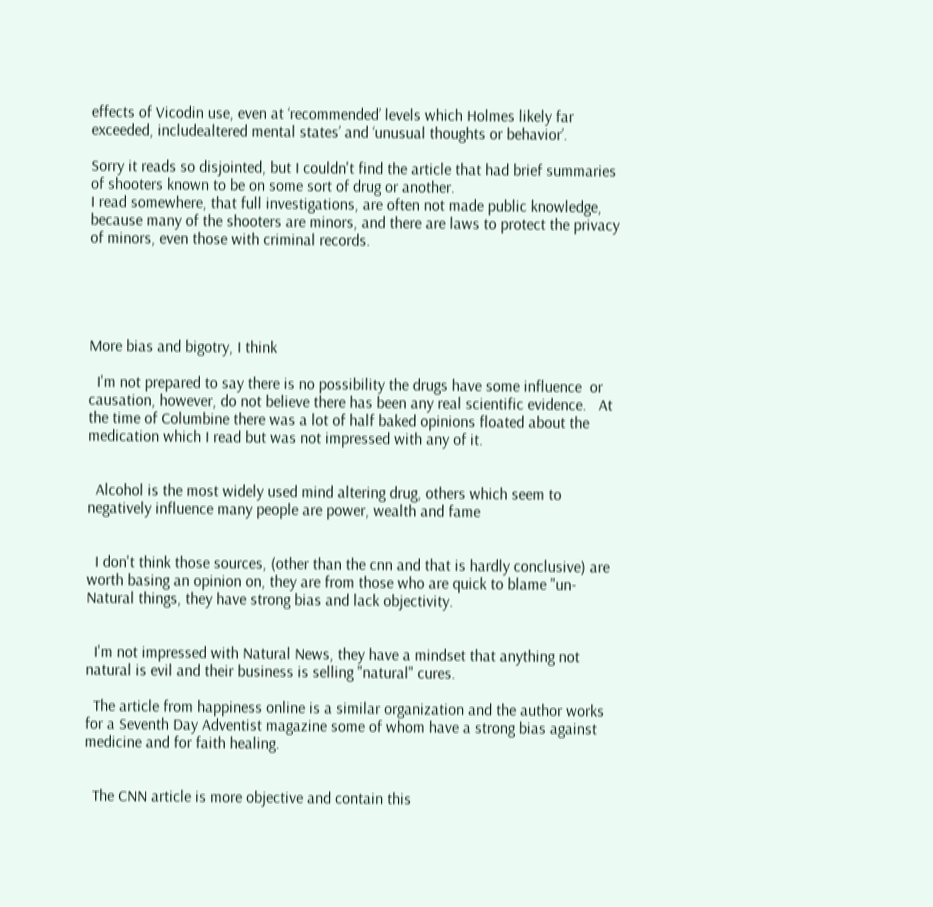effects of Vicodin use, even at ‘recommended’ levels which Holmes likely far exceeded, includealtered mental states’ and ‘unusual thoughts or behavior’.

Sorry it reads so disjointed, but I couldn't find the article that had brief summaries of shooters known to be on some sort of drug or another.
I read somewhere, that full investigations, are often not made public knowledge, because many of the shooters are minors, and there are laws to protect the privacy of minors, even those with criminal records.





More bias and bigotry, I think

  I'm not prepared to say there is no possibility the drugs have some influence  or causation, however, do not believe there has been any real scientific evidence.   At the time of Columbine there was a lot of half baked opinions floated about the medication which I read but was not impressed with any of it.


  Alcohol is the most widely used mind altering drug, others which seem to negatively influence many people are power, wealth and fame


  I don't think those sources, (other than the cnn and that is hardly conclusive) are worth basing an opinion on, they are from those who are quick to blame "un-Natural things, they have strong bias and lack objectivity.


  I'm not impressed with Natural News, they have a mindset that anything not natural is evil and their business is selling "natural" cures.

  The article from happiness online is a similar organization and the author works for a Seventh Day Adventist magazine some of whom have a strong bias against medicine and for faith healing.


  The CNN article is more objective and contain this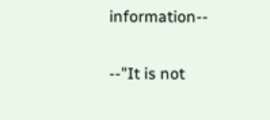information--

--"It is not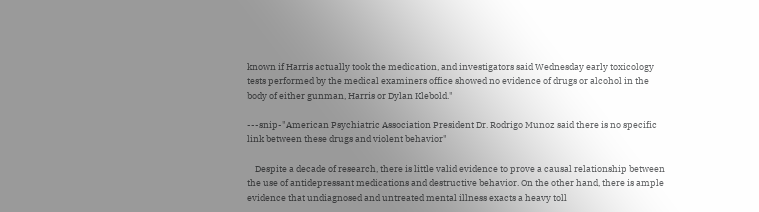known if Harris actually took the medication, and investigators said Wednesday early toxicology tests performed by the medical examiners office showed no evidence of drugs or alcohol in the body of either gunman, Harris or Dylan Klebold."

---snip-"American Psychiatric Association President Dr. Rodrigo Munoz said there is no specific link between these drugs and violent behavior"

    Despite a decade of research, there is little valid evidence to prove a causal relationship between the use of antidepressant medications and destructive behavior. On the other hand, there is ample evidence that undiagnosed and untreated mental illness exacts a heavy toll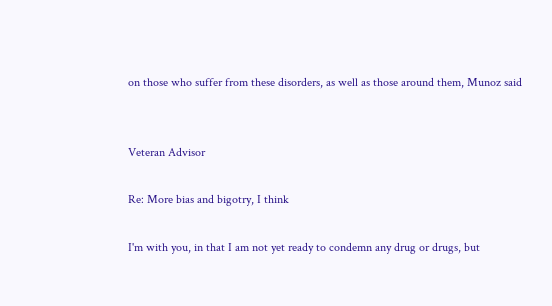on those who suffer from these disorders, as well as those around them, Munoz said


Veteran Advisor

Re: More bias and bigotry, I think

I'm with you, in that I am not yet ready to condemn any drug or drugs, but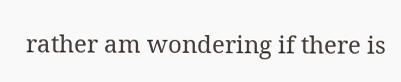rather am wondering if there is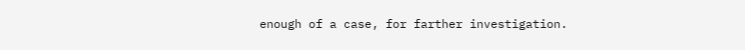enough of a case, for farther investigation.